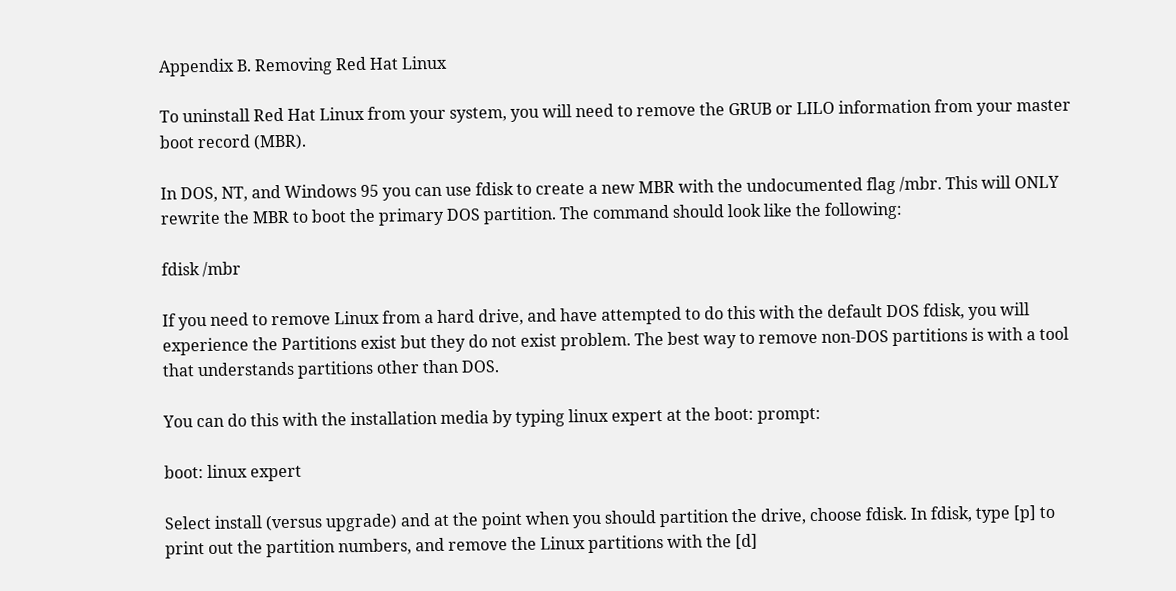Appendix B. Removing Red Hat Linux

To uninstall Red Hat Linux from your system, you will need to remove the GRUB or LILO information from your master boot record (MBR).

In DOS, NT, and Windows 95 you can use fdisk to create a new MBR with the undocumented flag /mbr. This will ONLY rewrite the MBR to boot the primary DOS partition. The command should look like the following:

fdisk /mbr

If you need to remove Linux from a hard drive, and have attempted to do this with the default DOS fdisk, you will experience the Partitions exist but they do not exist problem. The best way to remove non-DOS partitions is with a tool that understands partitions other than DOS.

You can do this with the installation media by typing linux expert at the boot: prompt:

boot: linux expert

Select install (versus upgrade) and at the point when you should partition the drive, choose fdisk. In fdisk, type [p] to print out the partition numbers, and remove the Linux partitions with the [d]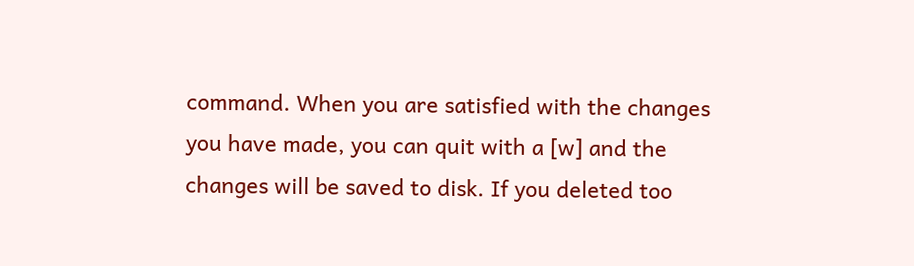command. When you are satisfied with the changes you have made, you can quit with a [w] and the changes will be saved to disk. If you deleted too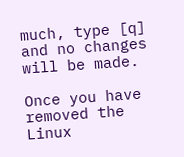much, type [q] and no changes will be made.

Once you have removed the Linux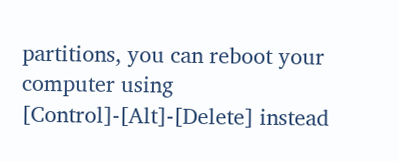partitions, you can reboot your computer using [Control]-[Alt]-[Delete] instead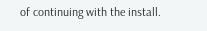of continuing with the install.